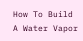How To Build A Water Vapor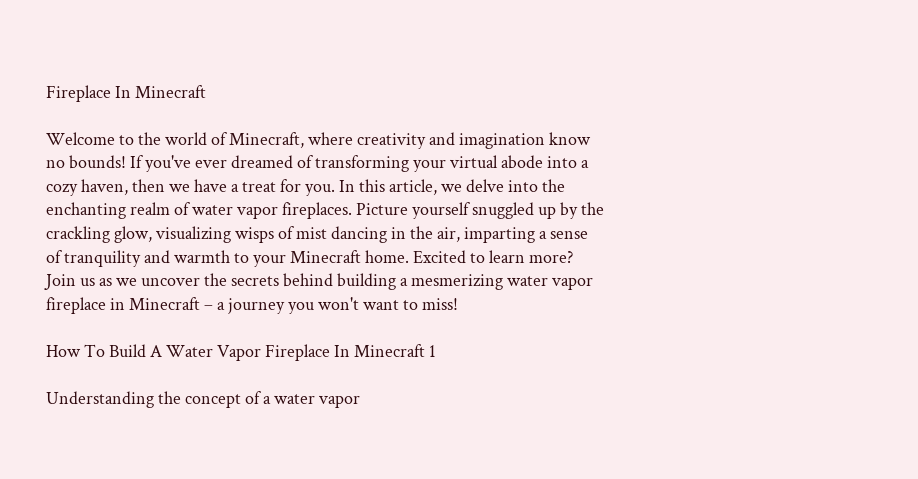Fireplace In Minecraft

Welcome to the world of Minecraft, where creativity and imagination know no bounds! If you've ever dreamed of transforming your virtual abode into a cozy haven, then we have a treat for you. In this article, we delve into the enchanting realm of water vapor fireplaces. Picture yourself snuggled up by the crackling glow, visualizing wisps of mist dancing in the air, imparting a sense of tranquility and warmth to your Minecraft home. Excited to learn more? Join us as we uncover the secrets behind building a mesmerizing water vapor fireplace in Minecraft – a journey you won't want to miss!

How To Build A Water Vapor Fireplace In Minecraft 1

Understanding the concept of a water vapor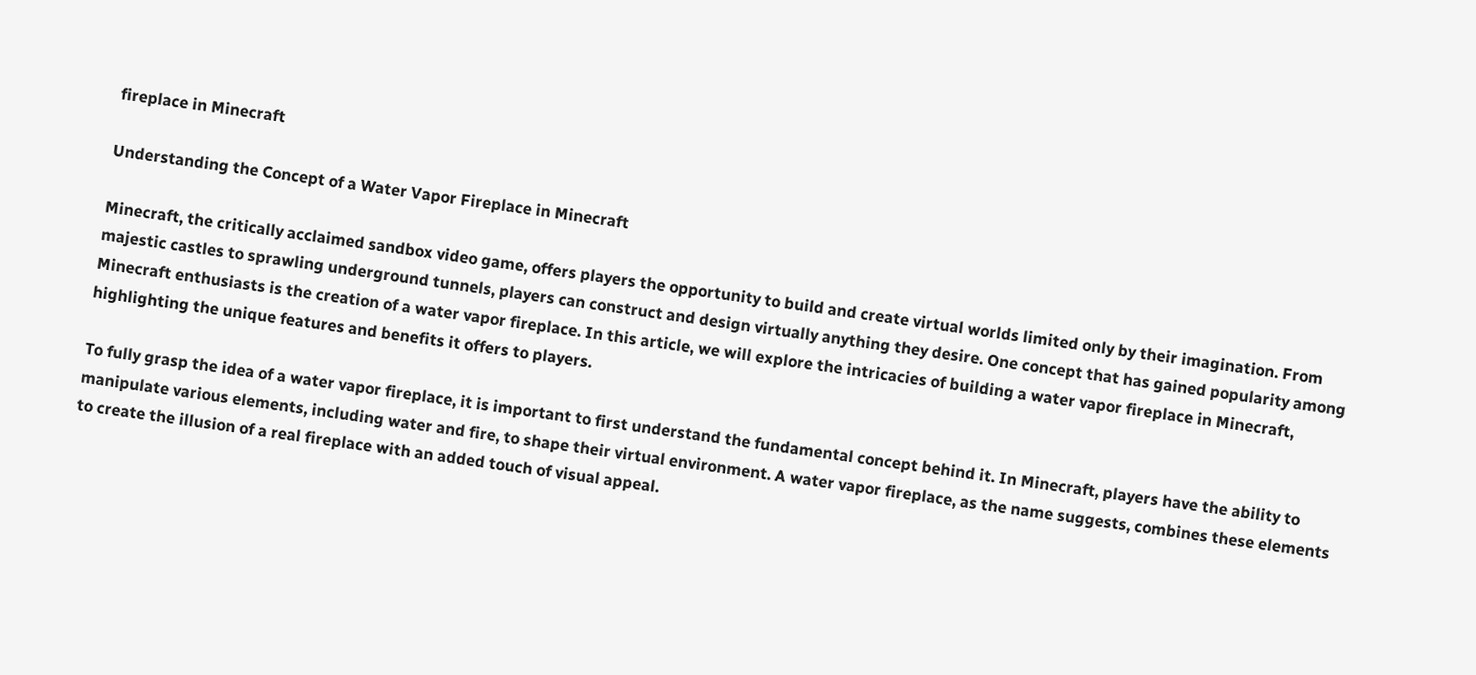fireplace in Minecraft

Understanding the Concept of a Water Vapor Fireplace in Minecraft

Minecraft, the critically acclaimed sandbox video game, offers players the opportunity to build and create virtual worlds limited only by their imagination. From majestic castles to sprawling underground tunnels, players can construct and design virtually anything they desire. One concept that has gained popularity among Minecraft enthusiasts is the creation of a water vapor fireplace. In this article, we will explore the intricacies of building a water vapor fireplace in Minecraft, highlighting the unique features and benefits it offers to players.

To fully grasp the idea of a water vapor fireplace, it is important to first understand the fundamental concept behind it. In Minecraft, players have the ability to manipulate various elements, including water and fire, to shape their virtual environment. A water vapor fireplace, as the name suggests, combines these elements to create the illusion of a real fireplace with an added touch of visual appeal.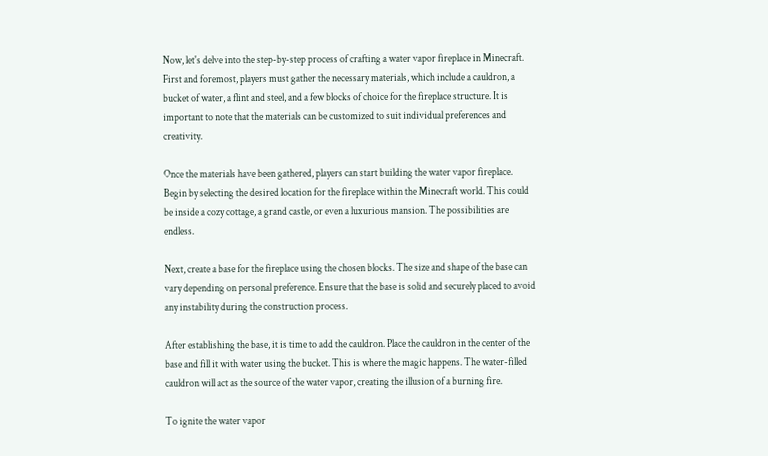Now, let's delve into the step-by-step process of crafting a water vapor fireplace in Minecraft. First and foremost, players must gather the necessary materials, which include a cauldron, a bucket of water, a flint and steel, and a few blocks of choice for the fireplace structure. It is important to note that the materials can be customized to suit individual preferences and creativity.

Once the materials have been gathered, players can start building the water vapor fireplace. Begin by selecting the desired location for the fireplace within the Minecraft world. This could be inside a cozy cottage, a grand castle, or even a luxurious mansion. The possibilities are endless.

Next, create a base for the fireplace using the chosen blocks. The size and shape of the base can vary depending on personal preference. Ensure that the base is solid and securely placed to avoid any instability during the construction process.

After establishing the base, it is time to add the cauldron. Place the cauldron in the center of the base and fill it with water using the bucket. This is where the magic happens. The water-filled cauldron will act as the source of the water vapor, creating the illusion of a burning fire.

To ignite the water vapor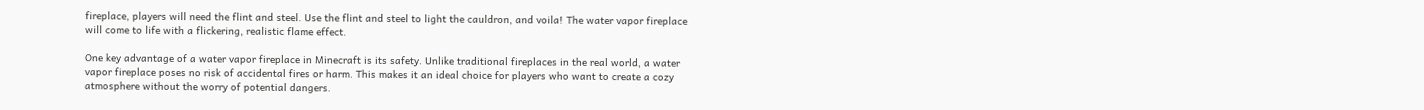fireplace, players will need the flint and steel. Use the flint and steel to light the cauldron, and voila! The water vapor fireplace will come to life with a flickering, realistic flame effect.

One key advantage of a water vapor fireplace in Minecraft is its safety. Unlike traditional fireplaces in the real world, a water vapor fireplace poses no risk of accidental fires or harm. This makes it an ideal choice for players who want to create a cozy atmosphere without the worry of potential dangers.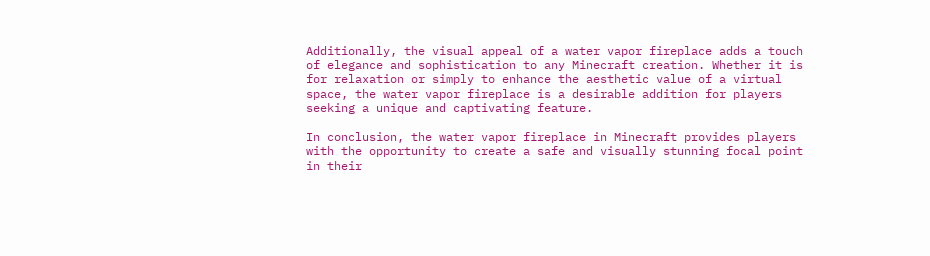Additionally, the visual appeal of a water vapor fireplace adds a touch of elegance and sophistication to any Minecraft creation. Whether it is for relaxation or simply to enhance the aesthetic value of a virtual space, the water vapor fireplace is a desirable addition for players seeking a unique and captivating feature.

In conclusion, the water vapor fireplace in Minecraft provides players with the opportunity to create a safe and visually stunning focal point in their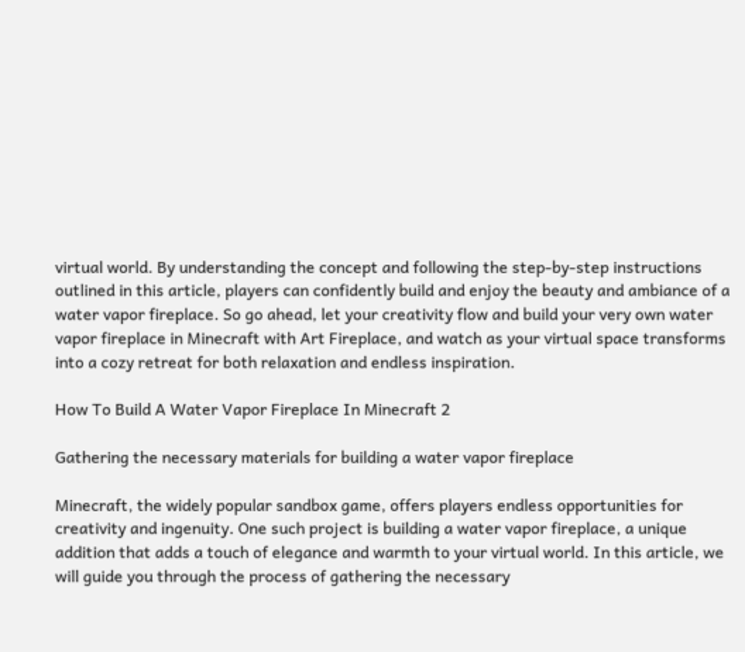virtual world. By understanding the concept and following the step-by-step instructions outlined in this article, players can confidently build and enjoy the beauty and ambiance of a water vapor fireplace. So go ahead, let your creativity flow and build your very own water vapor fireplace in Minecraft with Art Fireplace, and watch as your virtual space transforms into a cozy retreat for both relaxation and endless inspiration.

How To Build A Water Vapor Fireplace In Minecraft 2

Gathering the necessary materials for building a water vapor fireplace

Minecraft, the widely popular sandbox game, offers players endless opportunities for creativity and ingenuity. One such project is building a water vapor fireplace, a unique addition that adds a touch of elegance and warmth to your virtual world. In this article, we will guide you through the process of gathering the necessary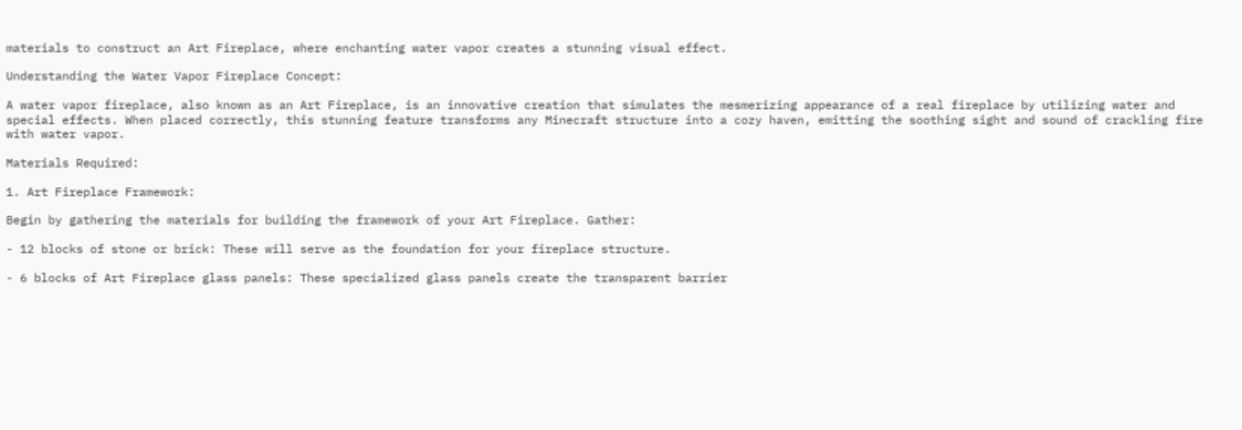materials to construct an Art Fireplace, where enchanting water vapor creates a stunning visual effect.

Understanding the Water Vapor Fireplace Concept:

A water vapor fireplace, also known as an Art Fireplace, is an innovative creation that simulates the mesmerizing appearance of a real fireplace by utilizing water and special effects. When placed correctly, this stunning feature transforms any Minecraft structure into a cozy haven, emitting the soothing sight and sound of crackling fire with water vapor.

Materials Required:

1. Art Fireplace Framework:

Begin by gathering the materials for building the framework of your Art Fireplace. Gather:

- 12 blocks of stone or brick: These will serve as the foundation for your fireplace structure.

- 6 blocks of Art Fireplace glass panels: These specialized glass panels create the transparent barrier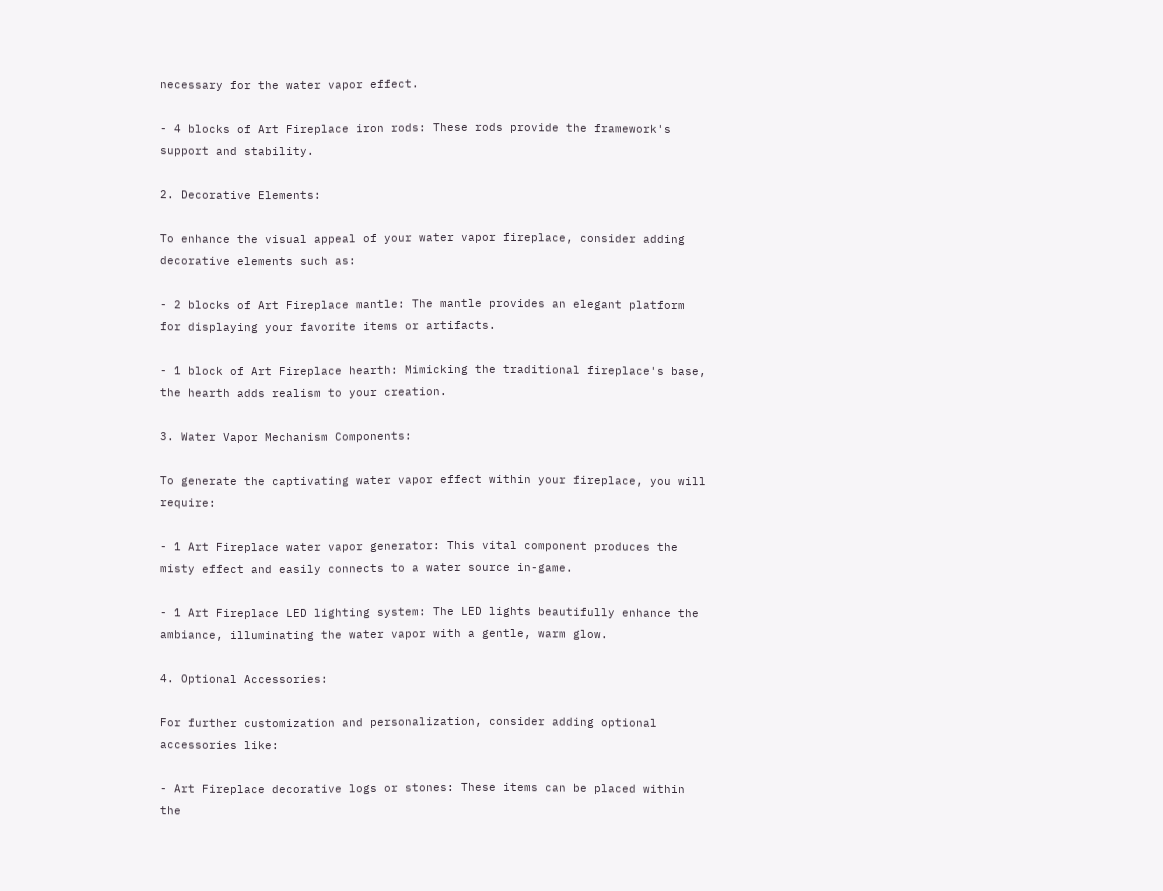necessary for the water vapor effect.

- 4 blocks of Art Fireplace iron rods: These rods provide the framework's support and stability.

2. Decorative Elements:

To enhance the visual appeal of your water vapor fireplace, consider adding decorative elements such as:

- 2 blocks of Art Fireplace mantle: The mantle provides an elegant platform for displaying your favorite items or artifacts.

- 1 block of Art Fireplace hearth: Mimicking the traditional fireplace's base, the hearth adds realism to your creation.

3. Water Vapor Mechanism Components:

To generate the captivating water vapor effect within your fireplace, you will require:

- 1 Art Fireplace water vapor generator: This vital component produces the misty effect and easily connects to a water source in-game.

- 1 Art Fireplace LED lighting system: The LED lights beautifully enhance the ambiance, illuminating the water vapor with a gentle, warm glow.

4. Optional Accessories:

For further customization and personalization, consider adding optional accessories like:

- Art Fireplace decorative logs or stones: These items can be placed within the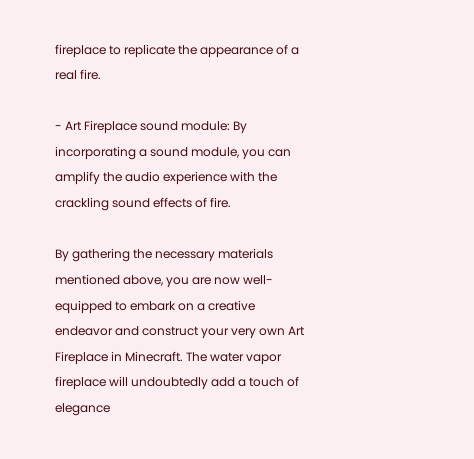fireplace to replicate the appearance of a real fire.

- Art Fireplace sound module: By incorporating a sound module, you can amplify the audio experience with the crackling sound effects of fire.

By gathering the necessary materials mentioned above, you are now well-equipped to embark on a creative endeavor and construct your very own Art Fireplace in Minecraft. The water vapor fireplace will undoubtedly add a touch of elegance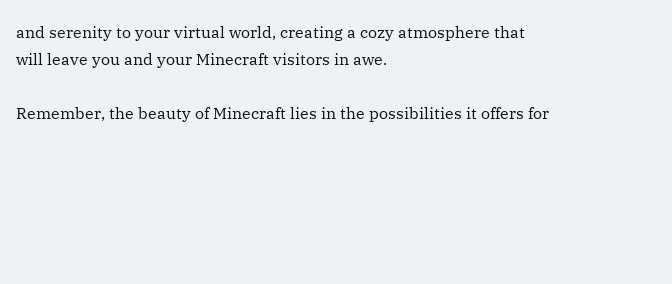and serenity to your virtual world, creating a cozy atmosphere that will leave you and your Minecraft visitors in awe.

Remember, the beauty of Minecraft lies in the possibilities it offers for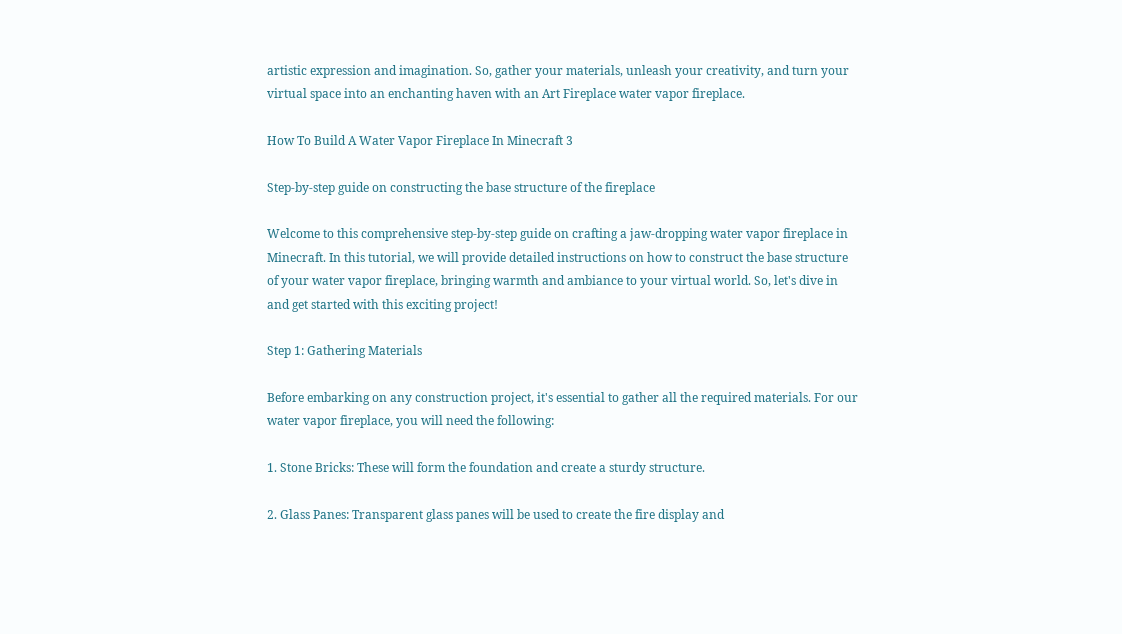artistic expression and imagination. So, gather your materials, unleash your creativity, and turn your virtual space into an enchanting haven with an Art Fireplace water vapor fireplace.

How To Build A Water Vapor Fireplace In Minecraft 3

Step-by-step guide on constructing the base structure of the fireplace

Welcome to this comprehensive step-by-step guide on crafting a jaw-dropping water vapor fireplace in Minecraft. In this tutorial, we will provide detailed instructions on how to construct the base structure of your water vapor fireplace, bringing warmth and ambiance to your virtual world. So, let's dive in and get started with this exciting project!

Step 1: Gathering Materials

Before embarking on any construction project, it's essential to gather all the required materials. For our water vapor fireplace, you will need the following:

1. Stone Bricks: These will form the foundation and create a sturdy structure.

2. Glass Panes: Transparent glass panes will be used to create the fire display and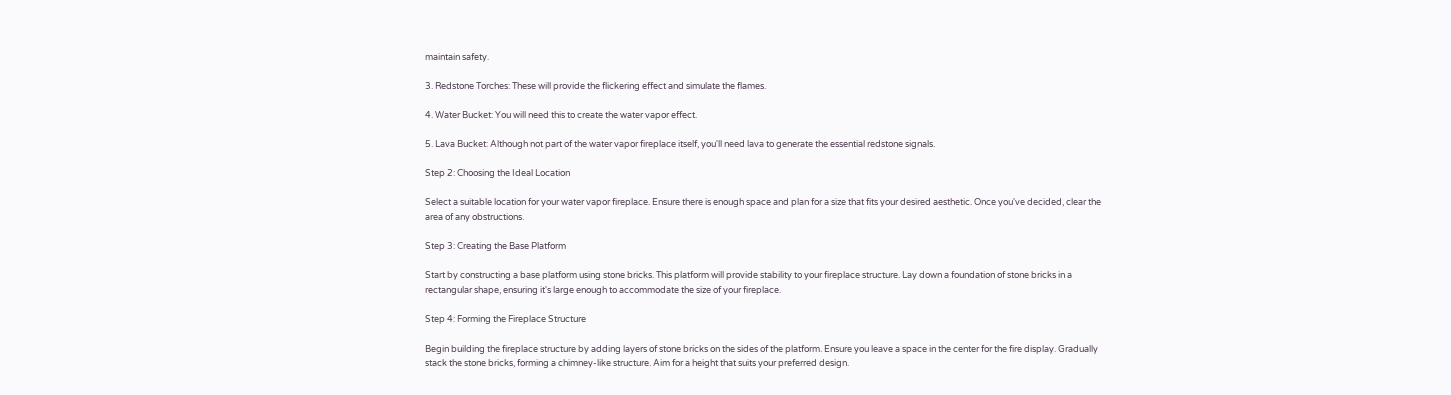maintain safety.

3. Redstone Torches: These will provide the flickering effect and simulate the flames.

4. Water Bucket: You will need this to create the water vapor effect.

5. Lava Bucket: Although not part of the water vapor fireplace itself, you'll need lava to generate the essential redstone signals.

Step 2: Choosing the Ideal Location

Select a suitable location for your water vapor fireplace. Ensure there is enough space and plan for a size that fits your desired aesthetic. Once you've decided, clear the area of any obstructions.

Step 3: Creating the Base Platform

Start by constructing a base platform using stone bricks. This platform will provide stability to your fireplace structure. Lay down a foundation of stone bricks in a rectangular shape, ensuring it's large enough to accommodate the size of your fireplace.

Step 4: Forming the Fireplace Structure

Begin building the fireplace structure by adding layers of stone bricks on the sides of the platform. Ensure you leave a space in the center for the fire display. Gradually stack the stone bricks, forming a chimney-like structure. Aim for a height that suits your preferred design.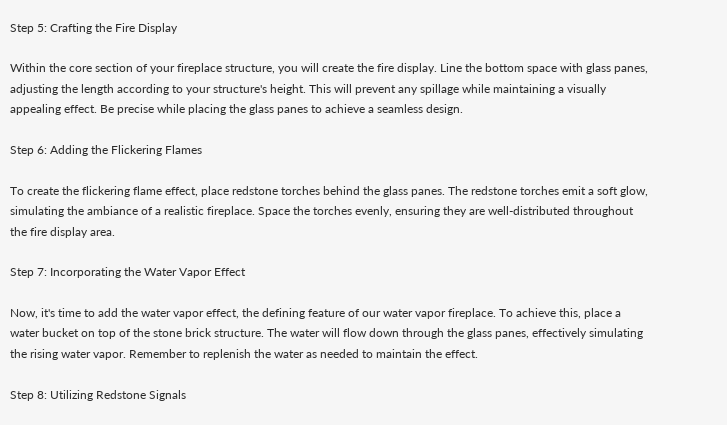Step 5: Crafting the Fire Display

Within the core section of your fireplace structure, you will create the fire display. Line the bottom space with glass panes, adjusting the length according to your structure's height. This will prevent any spillage while maintaining a visually appealing effect. Be precise while placing the glass panes to achieve a seamless design.

Step 6: Adding the Flickering Flames

To create the flickering flame effect, place redstone torches behind the glass panes. The redstone torches emit a soft glow, simulating the ambiance of a realistic fireplace. Space the torches evenly, ensuring they are well-distributed throughout the fire display area.

Step 7: Incorporating the Water Vapor Effect

Now, it's time to add the water vapor effect, the defining feature of our water vapor fireplace. To achieve this, place a water bucket on top of the stone brick structure. The water will flow down through the glass panes, effectively simulating the rising water vapor. Remember to replenish the water as needed to maintain the effect.

Step 8: Utilizing Redstone Signals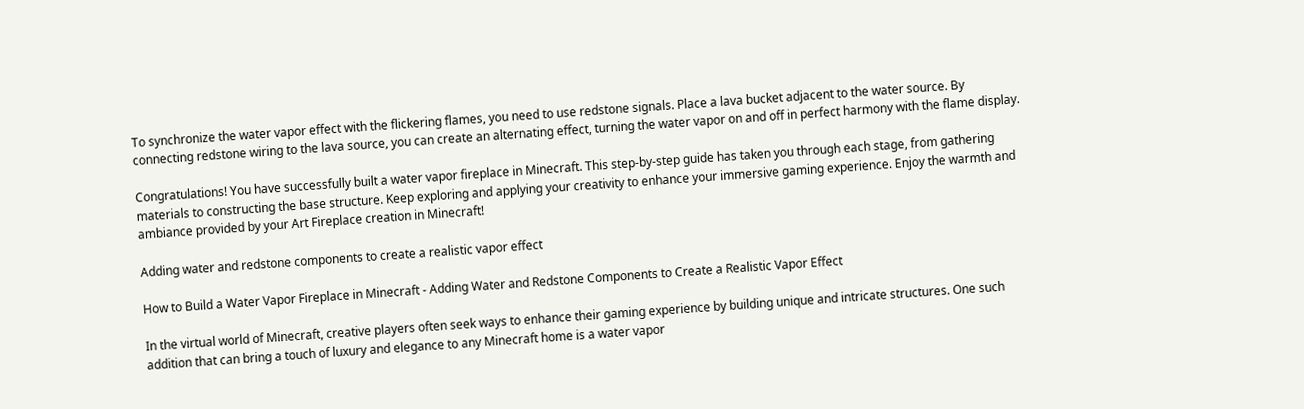To synchronize the water vapor effect with the flickering flames, you need to use redstone signals. Place a lava bucket adjacent to the water source. By connecting redstone wiring to the lava source, you can create an alternating effect, turning the water vapor on and off in perfect harmony with the flame display.

Congratulations! You have successfully built a water vapor fireplace in Minecraft. This step-by-step guide has taken you through each stage, from gathering materials to constructing the base structure. Keep exploring and applying your creativity to enhance your immersive gaming experience. Enjoy the warmth and ambiance provided by your Art Fireplace creation in Minecraft!

Adding water and redstone components to create a realistic vapor effect

How to Build a Water Vapor Fireplace in Minecraft - Adding Water and Redstone Components to Create a Realistic Vapor Effect

In the virtual world of Minecraft, creative players often seek ways to enhance their gaming experience by building unique and intricate structures. One such addition that can bring a touch of luxury and elegance to any Minecraft home is a water vapor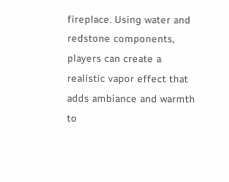fireplace. Using water and redstone components, players can create a realistic vapor effect that adds ambiance and warmth to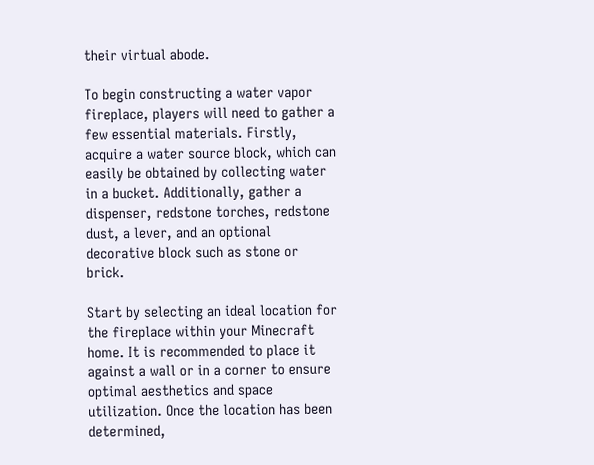their virtual abode.

To begin constructing a water vapor fireplace, players will need to gather a few essential materials. Firstly, acquire a water source block, which can easily be obtained by collecting water in a bucket. Additionally, gather a dispenser, redstone torches, redstone dust, a lever, and an optional decorative block such as stone or brick.

Start by selecting an ideal location for the fireplace within your Minecraft home. It is recommended to place it against a wall or in a corner to ensure optimal aesthetics and space utilization. Once the location has been determined,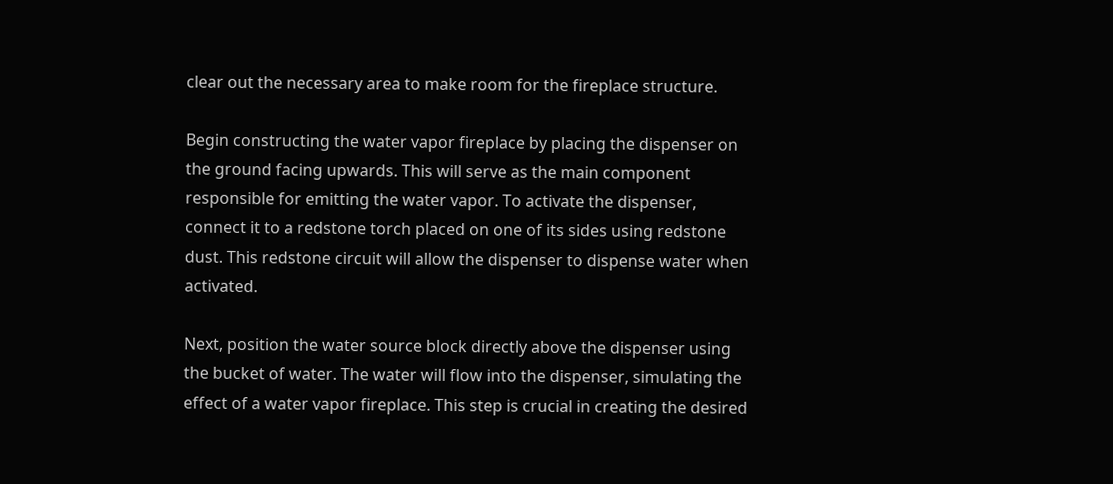clear out the necessary area to make room for the fireplace structure.

Begin constructing the water vapor fireplace by placing the dispenser on the ground facing upwards. This will serve as the main component responsible for emitting the water vapor. To activate the dispenser, connect it to a redstone torch placed on one of its sides using redstone dust. This redstone circuit will allow the dispenser to dispense water when activated.

Next, position the water source block directly above the dispenser using the bucket of water. The water will flow into the dispenser, simulating the effect of a water vapor fireplace. This step is crucial in creating the desired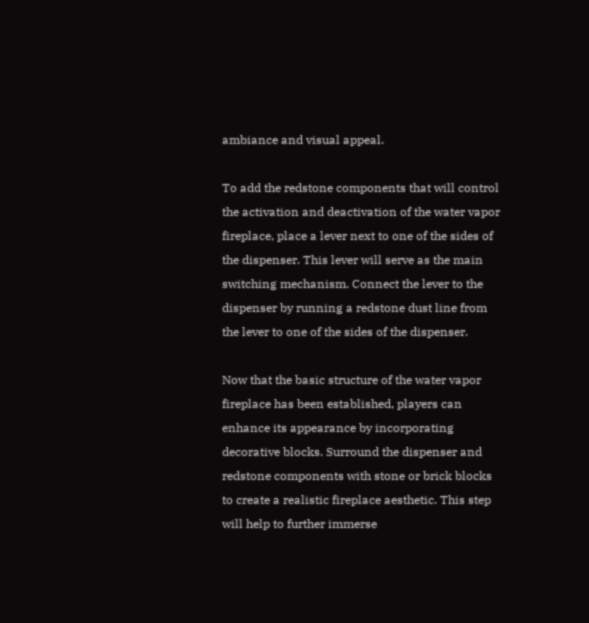ambiance and visual appeal.

To add the redstone components that will control the activation and deactivation of the water vapor fireplace, place a lever next to one of the sides of the dispenser. This lever will serve as the main switching mechanism. Connect the lever to the dispenser by running a redstone dust line from the lever to one of the sides of the dispenser.

Now that the basic structure of the water vapor fireplace has been established, players can enhance its appearance by incorporating decorative blocks. Surround the dispenser and redstone components with stone or brick blocks to create a realistic fireplace aesthetic. This step will help to further immerse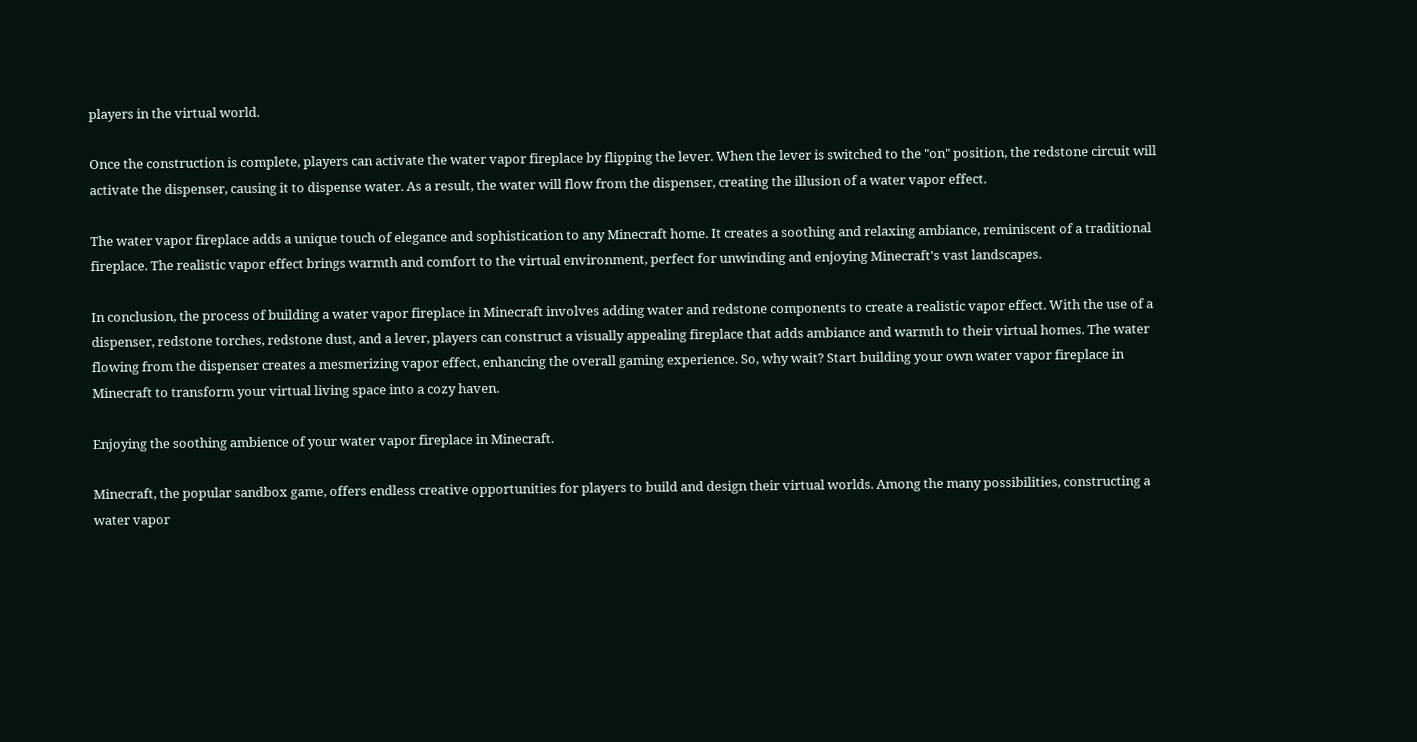players in the virtual world.

Once the construction is complete, players can activate the water vapor fireplace by flipping the lever. When the lever is switched to the "on" position, the redstone circuit will activate the dispenser, causing it to dispense water. As a result, the water will flow from the dispenser, creating the illusion of a water vapor effect.

The water vapor fireplace adds a unique touch of elegance and sophistication to any Minecraft home. It creates a soothing and relaxing ambiance, reminiscent of a traditional fireplace. The realistic vapor effect brings warmth and comfort to the virtual environment, perfect for unwinding and enjoying Minecraft's vast landscapes.

In conclusion, the process of building a water vapor fireplace in Minecraft involves adding water and redstone components to create a realistic vapor effect. With the use of a dispenser, redstone torches, redstone dust, and a lever, players can construct a visually appealing fireplace that adds ambiance and warmth to their virtual homes. The water flowing from the dispenser creates a mesmerizing vapor effect, enhancing the overall gaming experience. So, why wait? Start building your own water vapor fireplace in Minecraft to transform your virtual living space into a cozy haven.

Enjoying the soothing ambience of your water vapor fireplace in Minecraft.

Minecraft, the popular sandbox game, offers endless creative opportunities for players to build and design their virtual worlds. Among the many possibilities, constructing a water vapor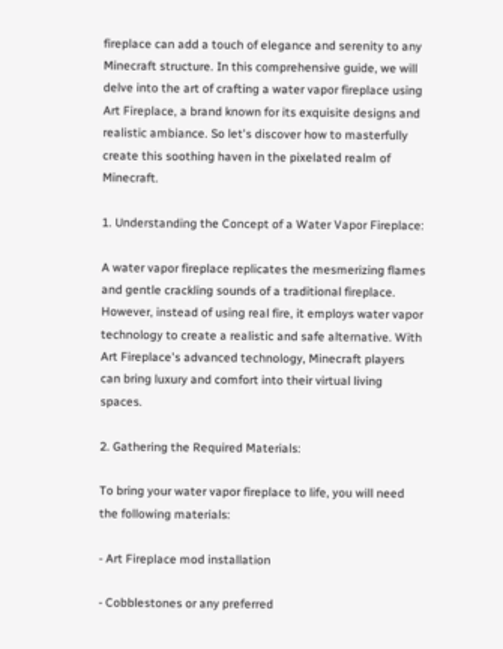fireplace can add a touch of elegance and serenity to any Minecraft structure. In this comprehensive guide, we will delve into the art of crafting a water vapor fireplace using Art Fireplace, a brand known for its exquisite designs and realistic ambiance. So let's discover how to masterfully create this soothing haven in the pixelated realm of Minecraft.

1. Understanding the Concept of a Water Vapor Fireplace:

A water vapor fireplace replicates the mesmerizing flames and gentle crackling sounds of a traditional fireplace. However, instead of using real fire, it employs water vapor technology to create a realistic and safe alternative. With Art Fireplace's advanced technology, Minecraft players can bring luxury and comfort into their virtual living spaces.

2. Gathering the Required Materials:

To bring your water vapor fireplace to life, you will need the following materials:

- Art Fireplace mod installation

- Cobblestones or any preferred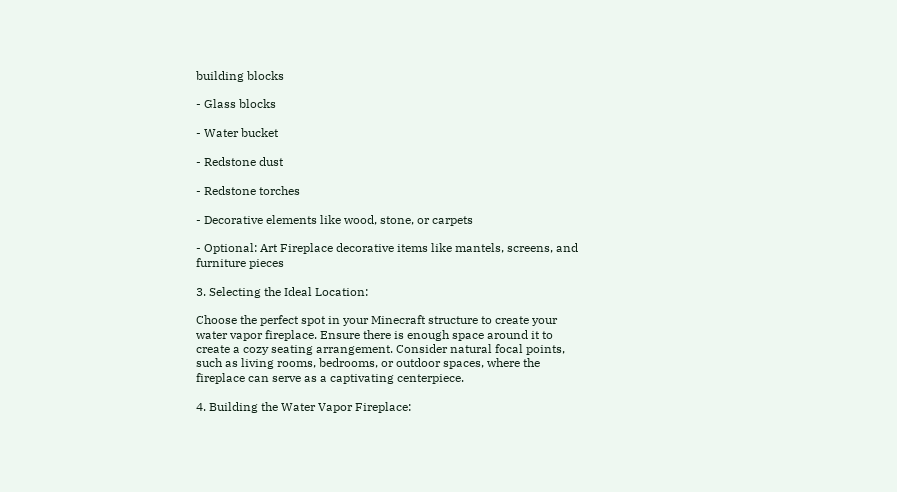building blocks

- Glass blocks

- Water bucket

- Redstone dust

- Redstone torches

- Decorative elements like wood, stone, or carpets

- Optional: Art Fireplace decorative items like mantels, screens, and furniture pieces

3. Selecting the Ideal Location:

Choose the perfect spot in your Minecraft structure to create your water vapor fireplace. Ensure there is enough space around it to create a cozy seating arrangement. Consider natural focal points, such as living rooms, bedrooms, or outdoor spaces, where the fireplace can serve as a captivating centerpiece.

4. Building the Water Vapor Fireplace: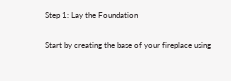Step 1: Lay the Foundation

Start by creating the base of your fireplace using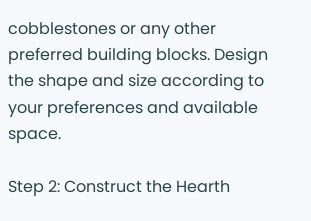cobblestones or any other preferred building blocks. Design the shape and size according to your preferences and available space.

Step 2: Construct the Hearth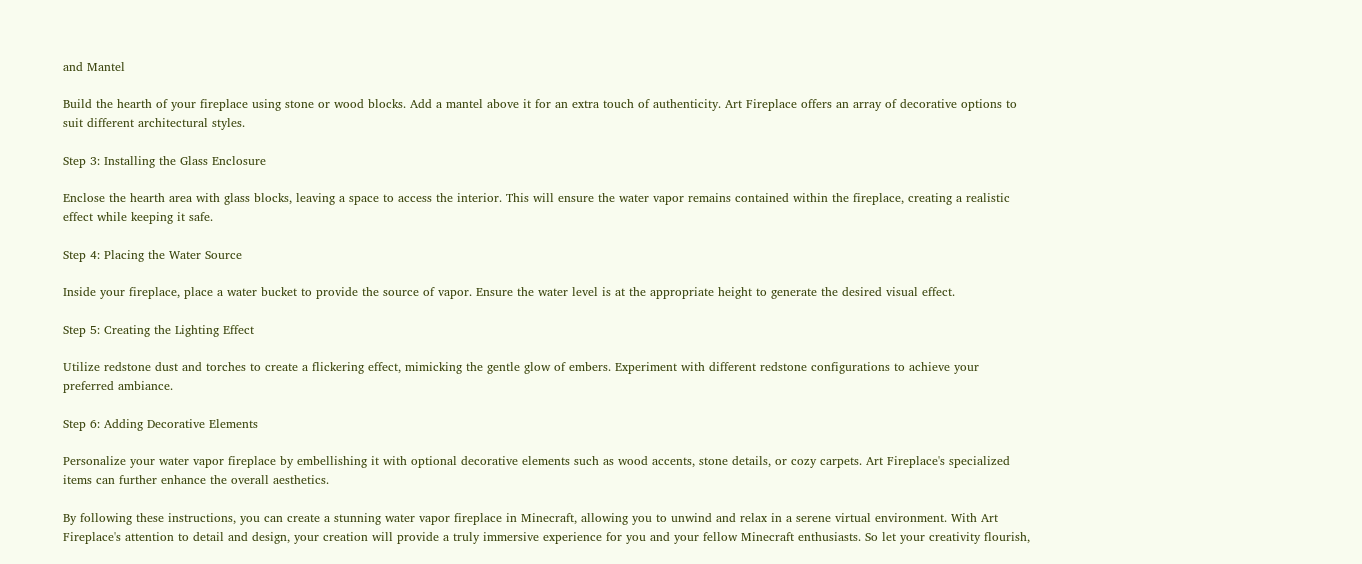and Mantel

Build the hearth of your fireplace using stone or wood blocks. Add a mantel above it for an extra touch of authenticity. Art Fireplace offers an array of decorative options to suit different architectural styles.

Step 3: Installing the Glass Enclosure

Enclose the hearth area with glass blocks, leaving a space to access the interior. This will ensure the water vapor remains contained within the fireplace, creating a realistic effect while keeping it safe.

Step 4: Placing the Water Source

Inside your fireplace, place a water bucket to provide the source of vapor. Ensure the water level is at the appropriate height to generate the desired visual effect.

Step 5: Creating the Lighting Effect

Utilize redstone dust and torches to create a flickering effect, mimicking the gentle glow of embers. Experiment with different redstone configurations to achieve your preferred ambiance.

Step 6: Adding Decorative Elements

Personalize your water vapor fireplace by embellishing it with optional decorative elements such as wood accents, stone details, or cozy carpets. Art Fireplace's specialized items can further enhance the overall aesthetics.

By following these instructions, you can create a stunning water vapor fireplace in Minecraft, allowing you to unwind and relax in a serene virtual environment. With Art Fireplace's attention to detail and design, your creation will provide a truly immersive experience for you and your fellow Minecraft enthusiasts. So let your creativity flourish,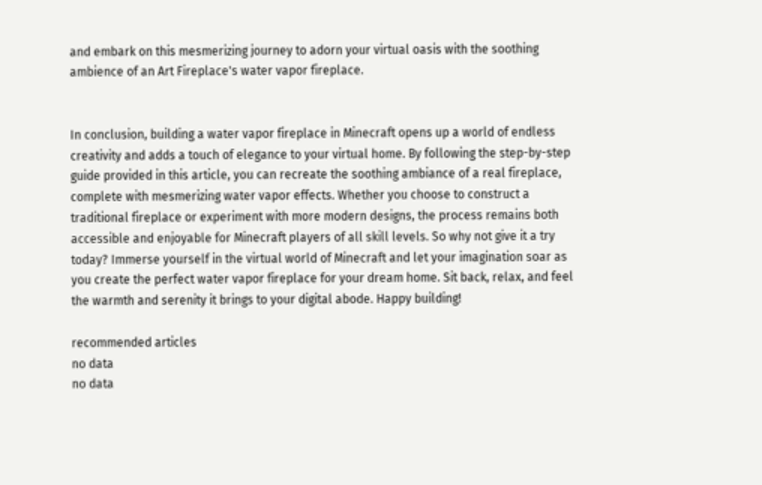and embark on this mesmerizing journey to adorn your virtual oasis with the soothing ambience of an Art Fireplace's water vapor fireplace.


In conclusion, building a water vapor fireplace in Minecraft opens up a world of endless creativity and adds a touch of elegance to your virtual home. By following the step-by-step guide provided in this article, you can recreate the soothing ambiance of a real fireplace, complete with mesmerizing water vapor effects. Whether you choose to construct a traditional fireplace or experiment with more modern designs, the process remains both accessible and enjoyable for Minecraft players of all skill levels. So why not give it a try today? Immerse yourself in the virtual world of Minecraft and let your imagination soar as you create the perfect water vapor fireplace for your dream home. Sit back, relax, and feel the warmth and serenity it brings to your digital abode. Happy building!

recommended articles
no data
no data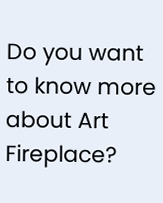Do you want to know more about Art Fireplace?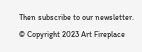Then subscribe to our newsletter.
© Copyright 2023 Art Fireplace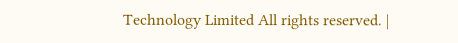Technology Limited All rights reserved. |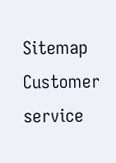Sitemap
Customer service